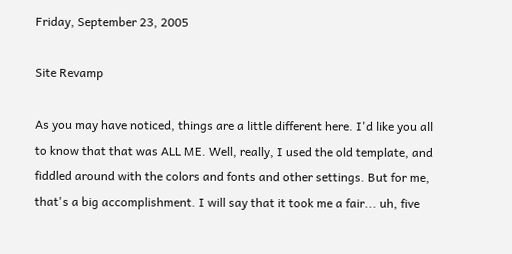Friday, September 23, 2005

Site Revamp

As you may have noticed, things are a little different here. I'd like you all to know that that was ALL ME. Well, really, I used the old template, and fiddled around with the colors and fonts and other settings. But for me, that's a big accomplishment. I will say that it took me a fair... uh, five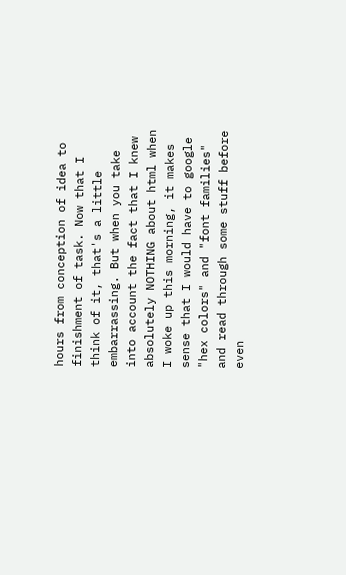hours from conception of idea to finishment of task. Now that I think of it, that's a little embarrassing. But when you take into account the fact that I knew absolutely NOTHING about html when I woke up this morning, it makes sense that I would have to google "hex colors" and "font families" and read through some stuff before even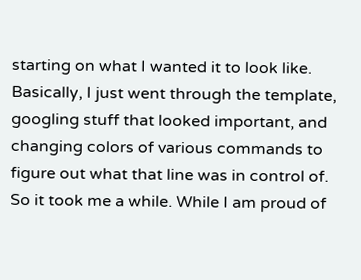starting on what I wanted it to look like. Basically, I just went through the template, googling stuff that looked important, and changing colors of various commands to figure out what that line was in control of. So it took me a while. While I am proud of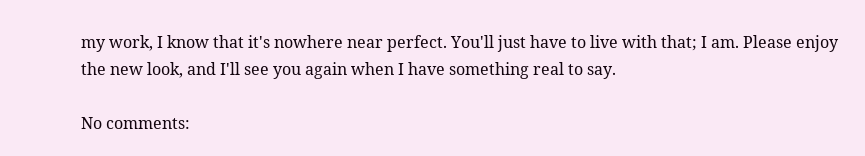my work, I know that it's nowhere near perfect. You'll just have to live with that; I am. Please enjoy the new look, and I'll see you again when I have something real to say.

No comments: